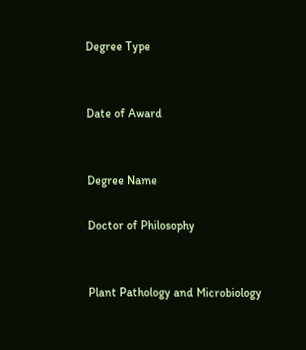Degree Type


Date of Award


Degree Name

Doctor of Philosophy


Plant Pathology and Microbiology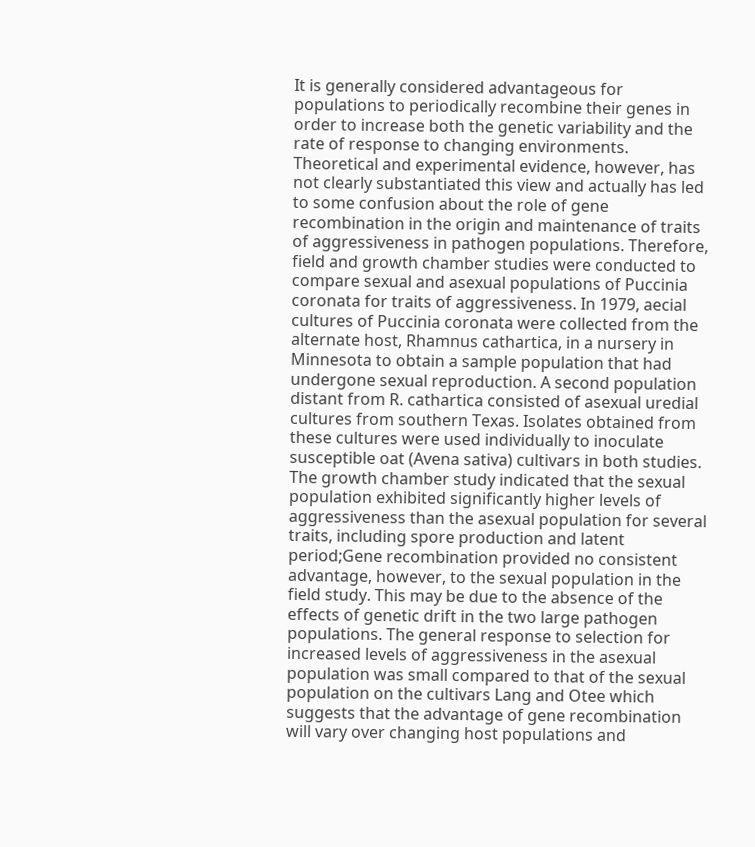It is generally considered advantageous for populations to periodically recombine their genes in order to increase both the genetic variability and the rate of response to changing environments. Theoretical and experimental evidence, however, has not clearly substantiated this view and actually has led to some confusion about the role of gene recombination in the origin and maintenance of traits of aggressiveness in pathogen populations. Therefore, field and growth chamber studies were conducted to compare sexual and asexual populations of Puccinia coronata for traits of aggressiveness. In 1979, aecial cultures of Puccinia coronata were collected from the alternate host, Rhamnus cathartica, in a nursery in Minnesota to obtain a sample population that had undergone sexual reproduction. A second population distant from R. cathartica consisted of asexual uredial cultures from southern Texas. Isolates obtained from these cultures were used individually to inoculate susceptible oat (Avena sativa) cultivars in both studies. The growth chamber study indicated that the sexual population exhibited significantly higher levels of aggressiveness than the asexual population for several traits, including spore production and latent period;Gene recombination provided no consistent advantage, however, to the sexual population in the field study. This may be due to the absence of the effects of genetic drift in the two large pathogen populations. The general response to selection for increased levels of aggressiveness in the asexual population was small compared to that of the sexual population on the cultivars Lang and Otee which suggests that the advantage of gene recombination will vary over changing host populations and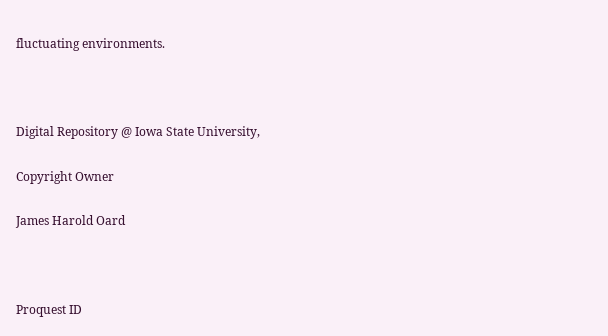fluctuating environments.



Digital Repository @ Iowa State University,

Copyright Owner

James Harold Oard



Proquest ID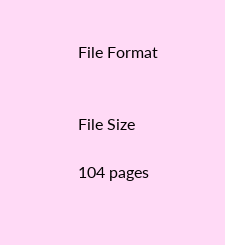File Format


File Size

104 pages